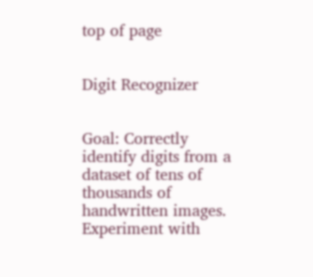top of page


Digit Recognizer


Goal: Correctly identify digits from a dataset of tens of thousands of handwritten images. Experiment with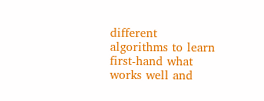different algorithms to learn first-hand what works well and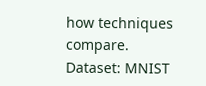how techniques compare.
Dataset: MNIST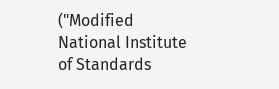("Modified National Institute of Standards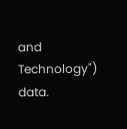and Technology") data.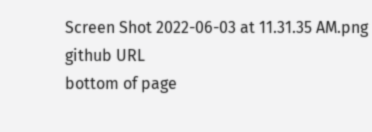Screen Shot 2022-06-03 at 11.31.35 AM.png
github URL
bottom of page